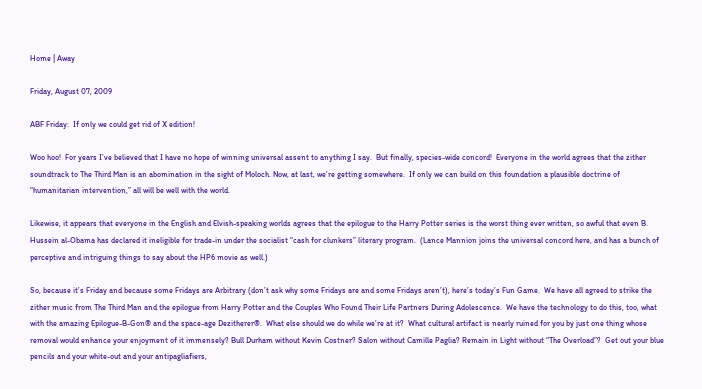Home | Away

Friday, August 07, 2009

ABF Friday:  If only we could get rid of X edition!

Woo hoo!  For years I’ve believed that I have no hope of winning universal assent to anything I say.  But finally, species-wide concord!  Everyone in the world agrees that the zither soundtrack to The Third Man is an abomination in the sight of Moloch. Now, at last, we’re getting somewhere.  If only we can build on this foundation a plausible doctrine of “humanitarian intervention,” all will be well with the world.

Likewise, it appears that everyone in the English and Elvish-speaking worlds agrees that the epilogue to the Harry Potter series is the worst thing ever written, so awful that even B. Hussein al-Obama has declared it ineligible for trade-in under the socialist “cash for clunkers” literary program.  (Lance Mannion joins the universal concord here, and has a bunch of perceptive and intriguing things to say about the HP6 movie as well.)

So, because it’s Friday and because some Fridays are Arbitrary (don’t ask why some Fridays are and some Fridays aren’t), here’s today’s Fun Game.  We have all agreed to strike the zither music from The Third Man and the epilogue from Harry Potter and the Couples Who Found Their Life Partners During Adolescence.  We have the technology to do this, too, what with the amazing Epilogue-B-Gon® and the space-age Dezitherer®.  What else should we do while we’re at it?  What cultural artifact is nearly ruined for you by just one thing whose removal would enhance your enjoyment of it immensely? Bull Durham without Kevin Costner? Salon without Camille Paglia? Remain in Light without “The Overload”?  Get out your blue pencils and your white-out and your antipagliafiers,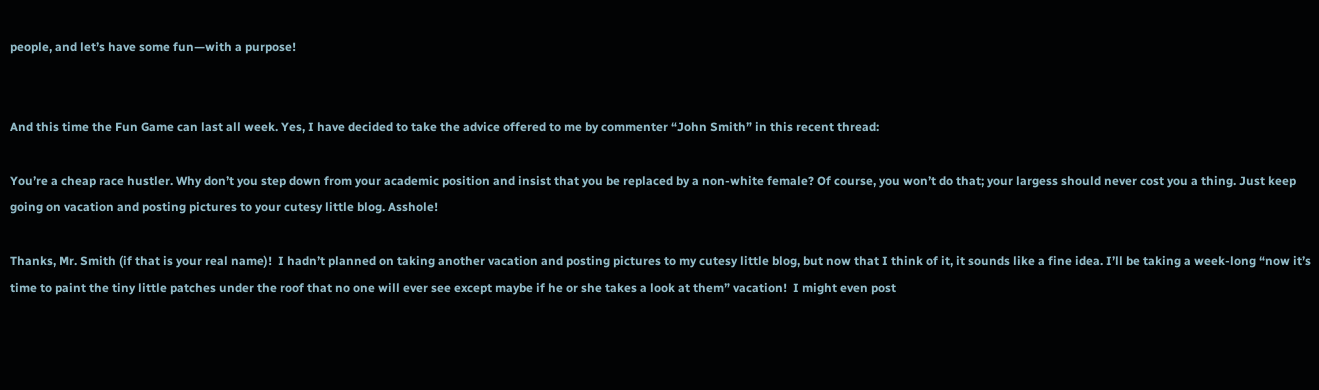people, and let’s have some fun—with a purpose!


And this time the Fun Game can last all week. Yes, I have decided to take the advice offered to me by commenter “John Smith” in this recent thread:

You’re a cheap race hustler. Why don’t you step down from your academic position and insist that you be replaced by a non-white female? Of course, you won’t do that; your largess should never cost you a thing. Just keep going on vacation and posting pictures to your cutesy little blog. Asshole!

Thanks, Mr. Smith (if that is your real name)!  I hadn’t planned on taking another vacation and posting pictures to my cutesy little blog, but now that I think of it, it sounds like a fine idea. I’ll be taking a week-long “now it’s time to paint the tiny little patches under the roof that no one will ever see except maybe if he or she takes a look at them” vacation!  I might even post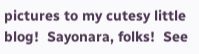pictures to my cutesy little blog!  Sayonara, folks!  See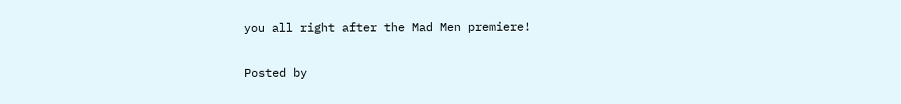you all right after the Mad Men premiere!

Posted by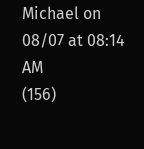Michael on 08/07 at 08:14 AM
(156)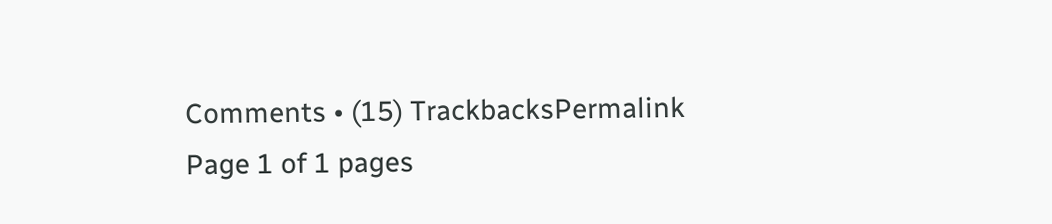Comments • (15) TrackbacksPermalink
Page 1 of 1 pages